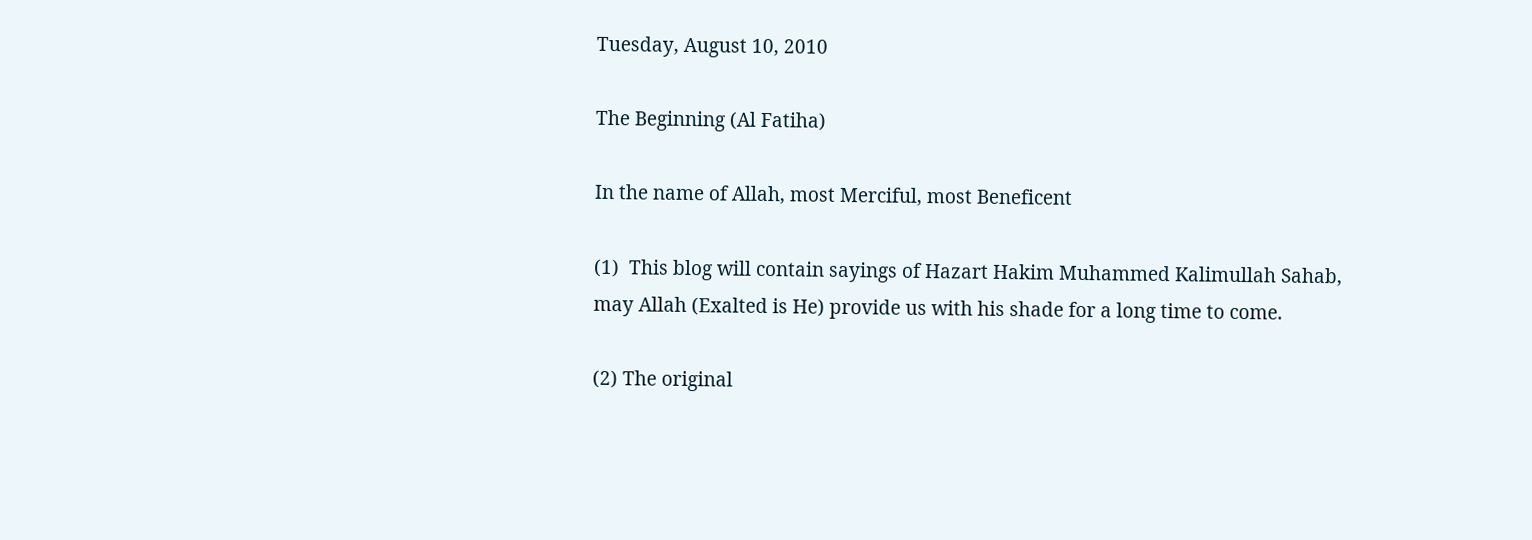Tuesday, August 10, 2010

The Beginning (Al Fatiha)

In the name of Allah, most Merciful, most Beneficent

(1)  This blog will contain sayings of Hazart Hakim Muhammed Kalimullah Sahab,
may Allah (Exalted is He) provide us with his shade for a long time to come.

(2) The original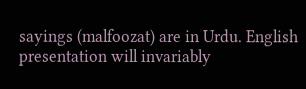sayings (malfoozat) are in Urdu. English presentation will invariably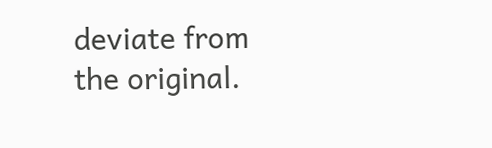deviate from the original.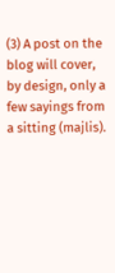(3) A post on the blog will cover, by design, only a few sayings from a sitting (majlis).